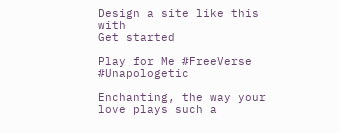Design a site like this with
Get started

Play for Me #FreeVerse #Unapologetic

Enchanting, the way your love plays such a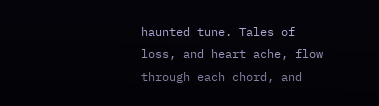haunted tune. Tales of loss, and heart ache, flow through each chord, and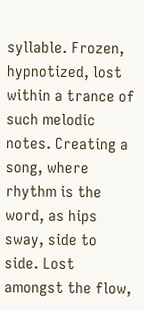syllable. Frozen, hypnotized, lost within a trance of such melodic notes. Creating a song, where rhythm is the word, as hips sway, side to side. Lost amongst the flow,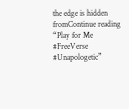the edge is hidden fromContinue reading “Play for Me #FreeVerse #Unapologetic”